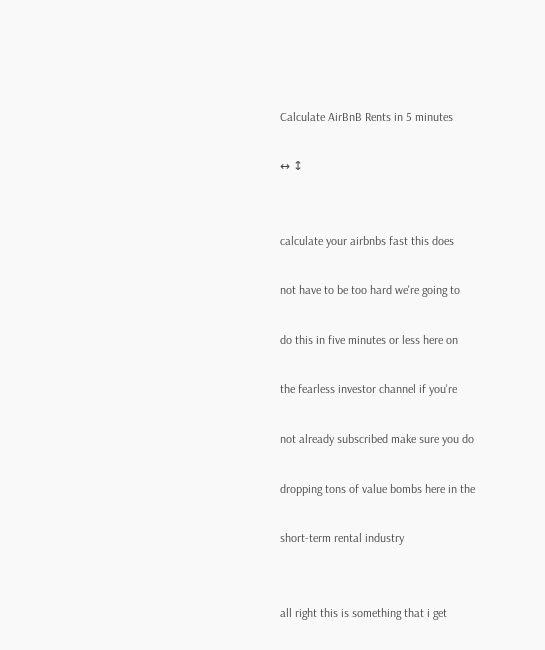Calculate AirBnB Rents in 5 minutes

↔ ↕


calculate your airbnbs fast this does

not have to be too hard we're going to

do this in five minutes or less here on

the fearless investor channel if you're

not already subscribed make sure you do

dropping tons of value bombs here in the

short-term rental industry


all right this is something that i get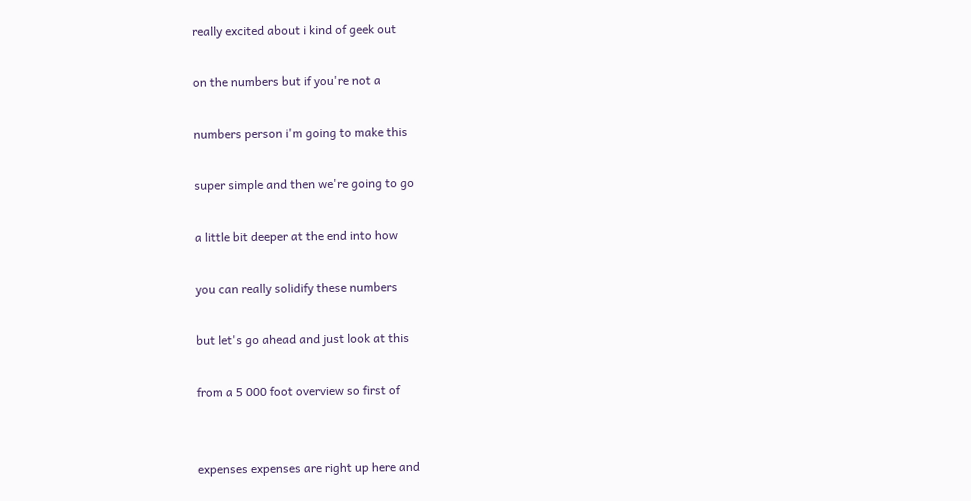really excited about i kind of geek out

on the numbers but if you're not a

numbers person i'm going to make this

super simple and then we're going to go

a little bit deeper at the end into how

you can really solidify these numbers

but let's go ahead and just look at this

from a 5 000 foot overview so first of


expenses expenses are right up here and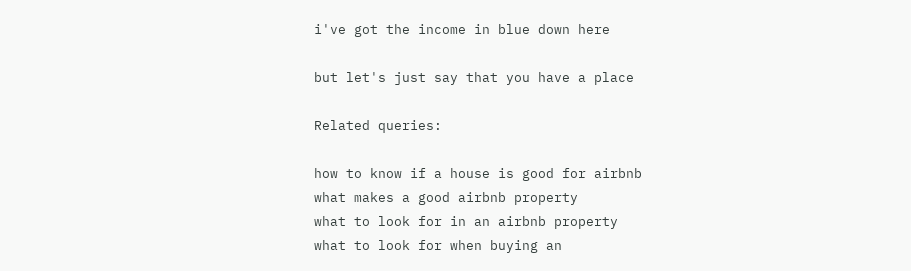i've got the income in blue down here

but let's just say that you have a place

Related queries:

how to know if a house is good for airbnb
what makes a good airbnb property
what to look for in an airbnb property
what to look for when buying an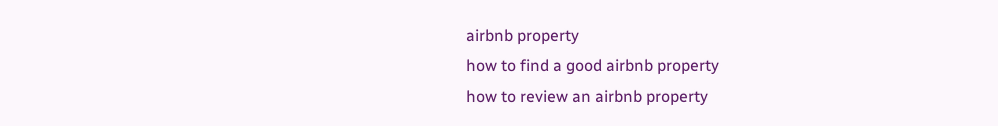airbnb property
how to find a good airbnb property
how to review an airbnb property